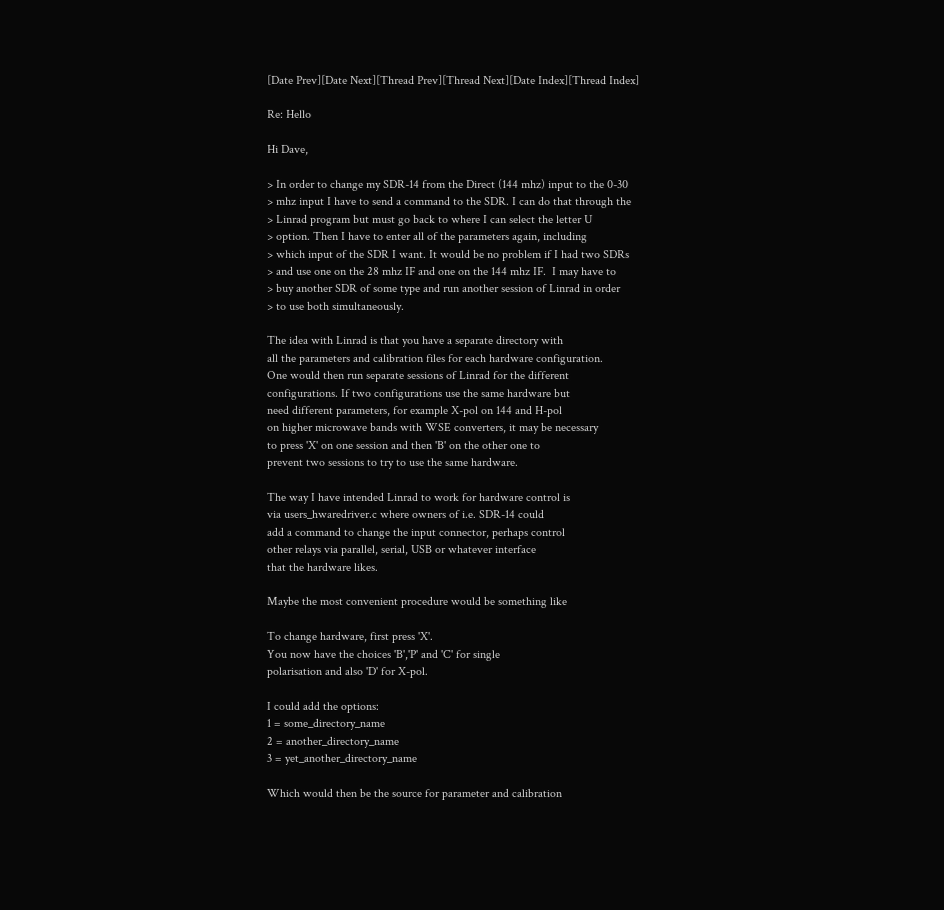[Date Prev][Date Next][Thread Prev][Thread Next][Date Index][Thread Index]

Re: Hello

Hi Dave,

> In order to change my SDR-14 from the Direct (144 mhz) input to the 0-30
> mhz input I have to send a command to the SDR. I can do that through the
> Linrad program but must go back to where I can select the letter U
> option. Then I have to enter all of the parameters again, including
> which input of the SDR I want. It would be no problem if I had two SDRs
> and use one on the 28 mhz IF and one on the 144 mhz IF.  I may have to
> buy another SDR of some type and run another session of Linrad in order
> to use both simultaneously.

The idea with Linrad is that you have a separate directory with
all the parameters and calibration files for each hardware configuration.
One would then run separate sessions of Linrad for the different
configurations. If two configurations use the same hardware but
need different parameters, for example X-pol on 144 and H-pol
on higher microwave bands with WSE converters, it may be necessary
to press 'X' on one session and then 'B' on the other one to
prevent two sessions to try to use the same hardware.

The way I have intended Linrad to work for hardware control is
via users_hwaredriver.c where owners of i.e. SDR-14 could
add a command to change the input connector, perhaps control
other relays via parallel, serial, USB or whatever interface
that the hardware likes.

Maybe the most convenient procedure would be something like

To change hardware, first press 'X'.
You now have the choices 'B','P' and 'C' for single
polarisation and also 'D' for X-pol.

I could add the options:
1 = some_directory_name
2 = another_directory_name
3 = yet_another_directory_name

Which would then be the source for parameter and calibration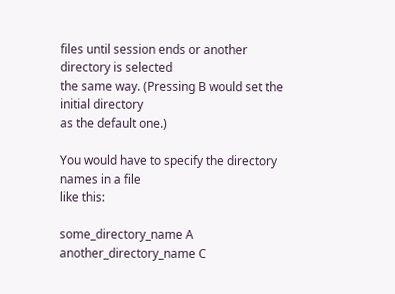files until session ends or another directory is selected
the same way. (Pressing B would set the initial directory
as the default one.)

You would have to specify the directory names in a file
like this:

some_directory_name A
another_directory_name C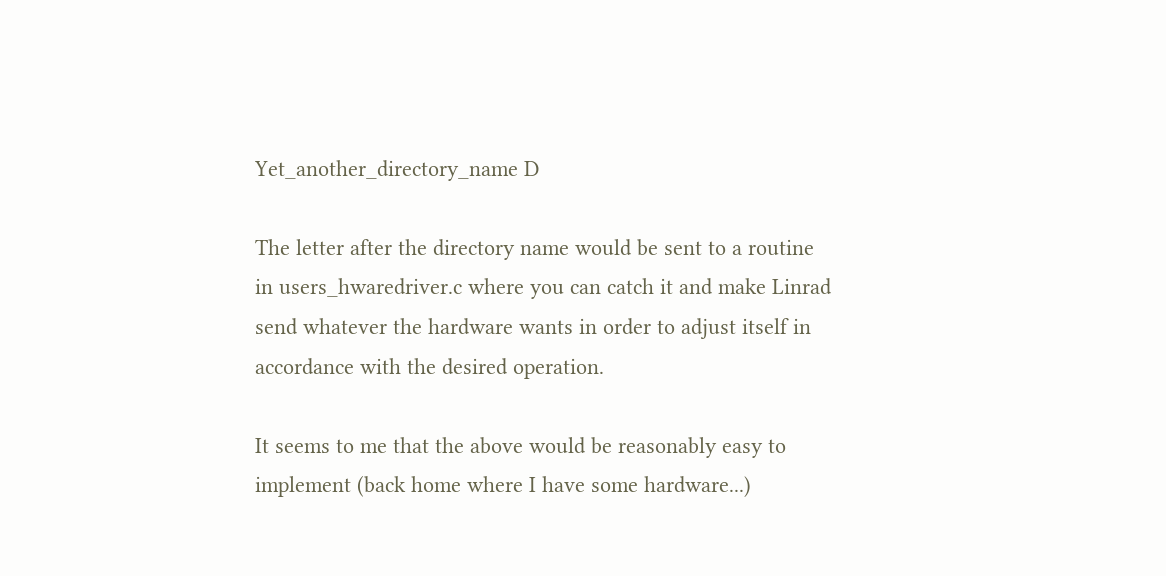Yet_another_directory_name D

The letter after the directory name would be sent to a routine
in users_hwaredriver.c where you can catch it and make Linrad
send whatever the hardware wants in order to adjust itself in
accordance with the desired operation.

It seems to me that the above would be reasonably easy to
implement (back home where I have some hardware...)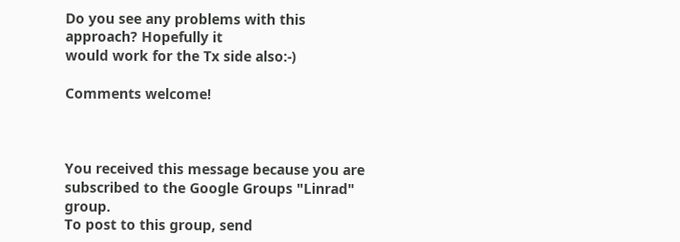Do you see any problems with this approach? Hopefully it
would work for the Tx side also:-)

Comments welcome!



You received this message because you are subscribed to the Google Groups "Linrad" group.
To post to this group, send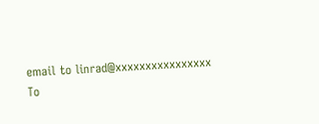email to linrad@xxxxxxxxxxxxxxxx
To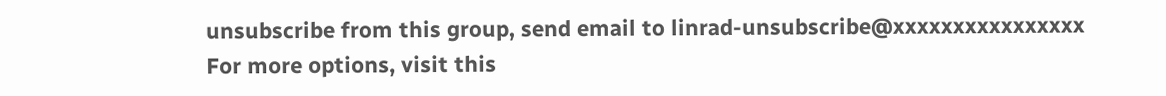unsubscribe from this group, send email to linrad-unsubscribe@xxxxxxxxxxxxxxxx
For more options, visit this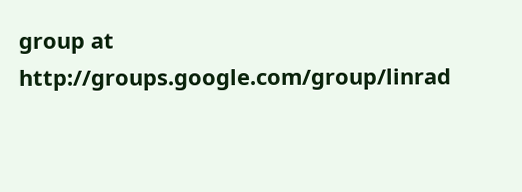group at http://groups.google.com/group/linrad